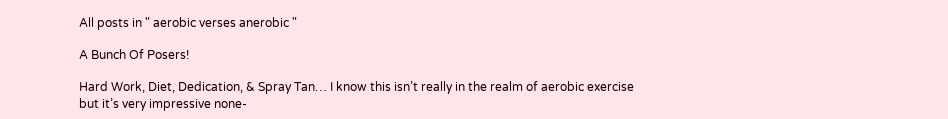All posts in " aerobic verses anerobic "

A Bunch Of Posers!

Hard Work, Diet, Dedication, & Spray Tan… I know this isn’t really in the realm of aerobic exercise but it’s very impressive none-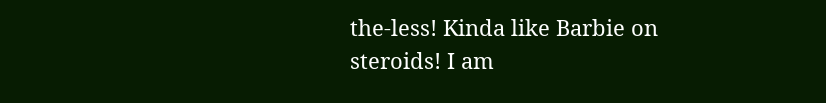the-less! Kinda like Barbie on steroids! I am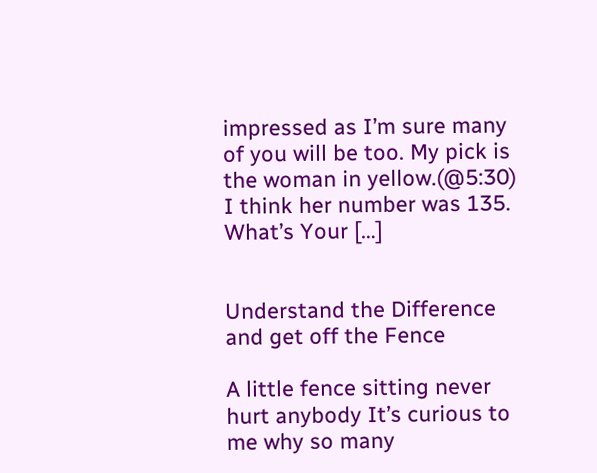impressed as I’m sure many of you will be too. My pick is the woman in yellow.(@5:30) I think her number was 135. What’s Your […]


Understand the Difference and get off the Fence

A little fence sitting never hurt anybody It’s curious to me why so many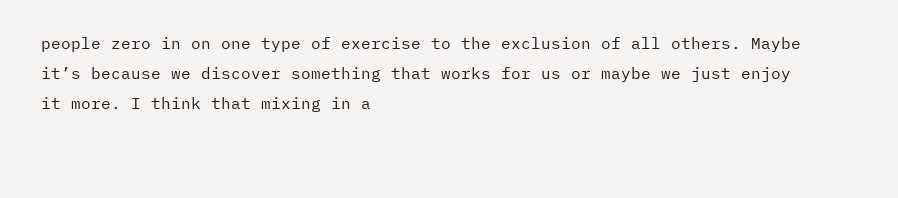people zero in on one type of exercise to the exclusion of all others. Maybe it’s because we discover something that works for us or maybe we just enjoy it more. I think that mixing in a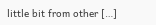little bit from other […]